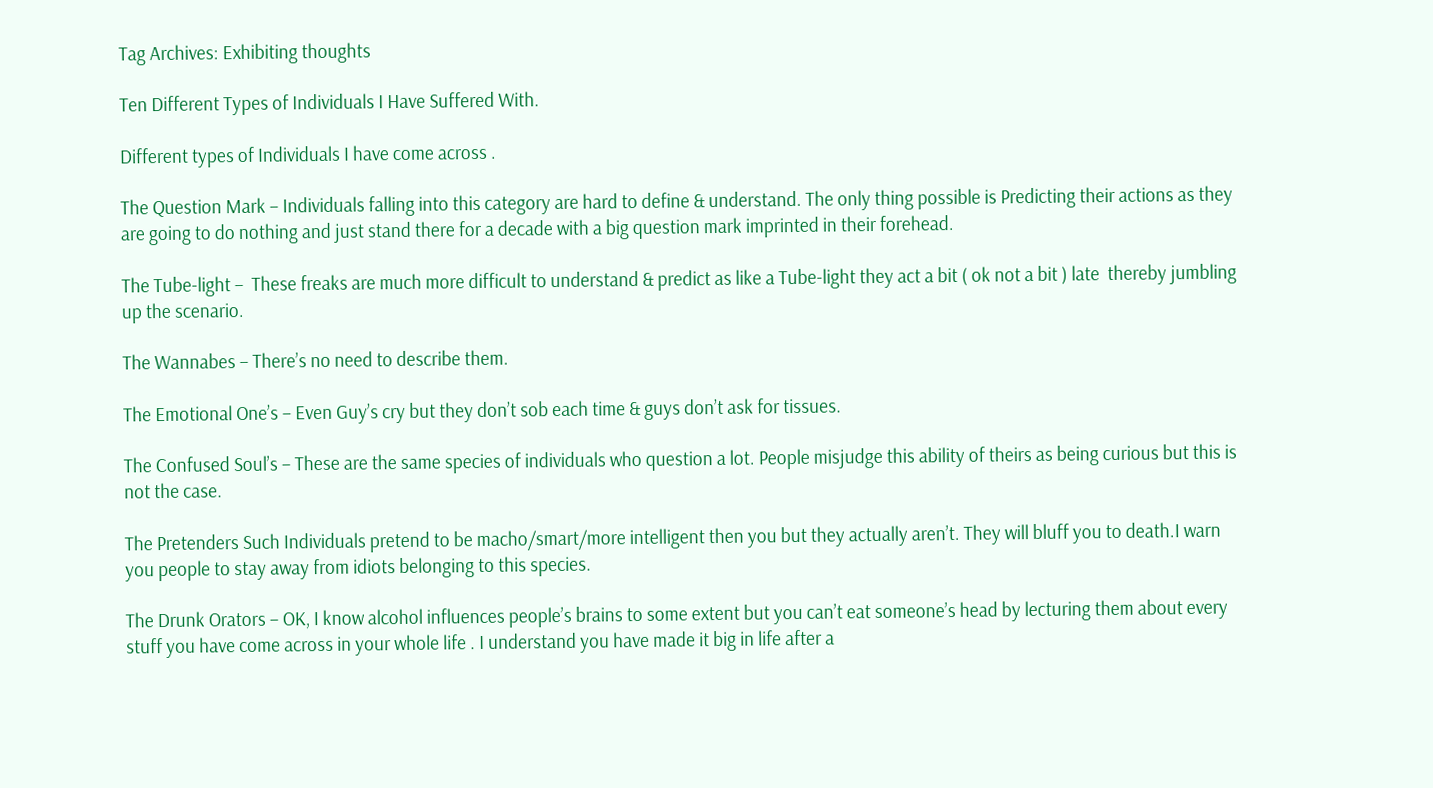Tag Archives: Exhibiting thoughts

Ten Different Types of Individuals I Have Suffered With.

Different types of Individuals I have come across .

The Question Mark – Individuals falling into this category are hard to define & understand. The only thing possible is Predicting their actions as they are going to do nothing and just stand there for a decade with a big question mark imprinted in their forehead.

The Tube-light –  These freaks are much more difficult to understand & predict as like a Tube-light they act a bit ( ok not a bit ) late  thereby jumbling up the scenario.

The Wannabes – There’s no need to describe them.

The Emotional One’s – Even Guy’s cry but they don’t sob each time & guys don’t ask for tissues.

The Confused Soul’s – These are the same species of individuals who question a lot. People misjudge this ability of theirs as being curious but this is not the case.

The Pretenders Such Individuals pretend to be macho/smart/more intelligent then you but they actually aren’t. They will bluff you to death.I warn you people to stay away from idiots belonging to this species.

The Drunk Orators – OK, I know alcohol influences people’s brains to some extent but you can’t eat someone’s head by lecturing them about every stuff you have come across in your whole life . I understand you have made it big in life after a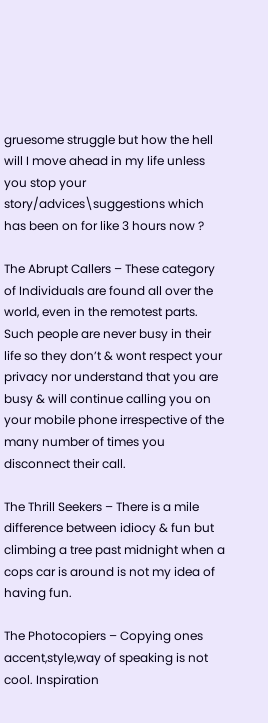gruesome struggle but how the hell will I move ahead in my life unless you stop your story/advices\suggestions which has been on for like 3 hours now ?

The Abrupt Callers – These category of Individuals are found all over the world, even in the remotest parts. Such people are never busy in their life so they don’t & wont respect your privacy nor understand that you are busy & will continue calling you on your mobile phone irrespective of the many number of times you disconnect their call.

The Thrill Seekers – There is a mile difference between idiocy & fun but climbing a tree past midnight when a cops car is around is not my idea of having fun.

The Photocopiers – Copying ones accent,style,way of speaking is not cool. Inspiration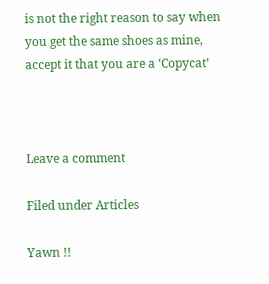is not the right reason to say when you get the same shoes as mine, accept it that you are a ‘Copycat’



Leave a comment

Filed under Articles

Yawn !!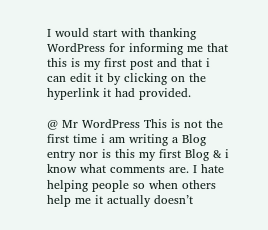I would start with thanking WordPress for informing me that this is my first post and that i can edit it by clicking on the hyperlink it had provided.

@ Mr WordPress This is not the first time i am writing a Blog entry nor is this my first Blog & i know what comments are. I hate helping people so when others help me it actually doesn’t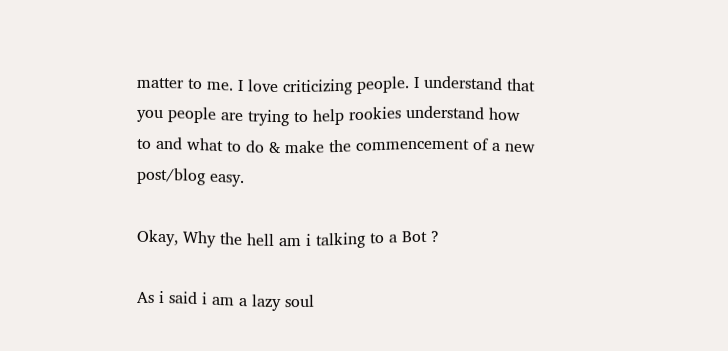matter to me. I love criticizing people. I understand that you people are trying to help rookies understand how to and what to do & make the commencement of a new post/blog easy.

Okay, Why the hell am i talking to a Bot ?

As i said i am a lazy soul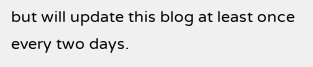but will update this blog at least once every two days.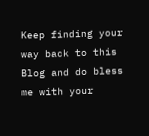Keep finding your way back to this Blog and do bless me with your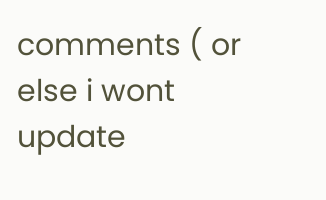comments ( or else i wont update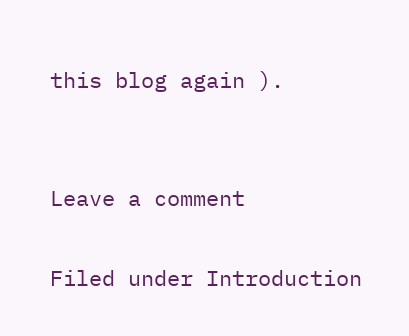this blog again ).


Leave a comment

Filed under Introduction